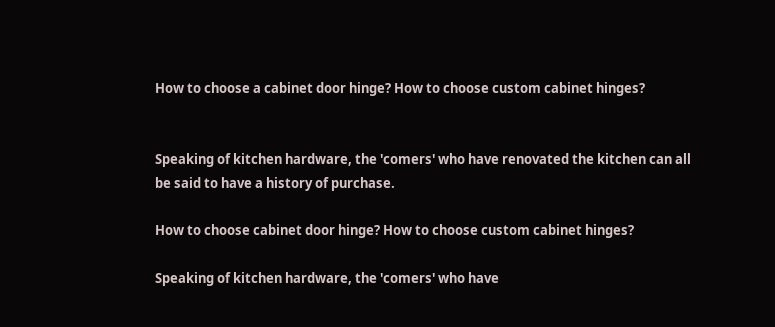How to choose a cabinet door hinge? How to choose custom cabinet hinges?


Speaking of kitchen hardware, the 'comers' who have renovated the kitchen can all be said to have a history of purchase.

How to choose cabinet door hinge? How to choose custom cabinet hinges?

Speaking of kitchen hardware, the 'comers' who have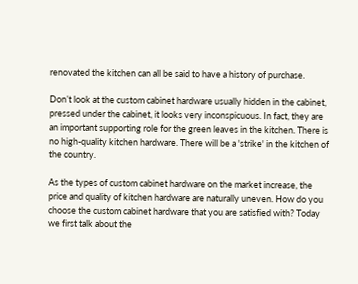renovated the kitchen can all be said to have a history of purchase.

Don’t look at the custom cabinet hardware usually hidden in the cabinet, pressed under the cabinet, it looks very inconspicuous. In fact, they are an important supporting role for the green leaves in the kitchen. There is no high-quality kitchen hardware. There will be a 'strike' in the kitchen of the country.

As the types of custom cabinet hardware on the market increase, the price and quality of kitchen hardware are naturally uneven. How do you choose the custom cabinet hardware that you are satisfied with? Today we first talk about the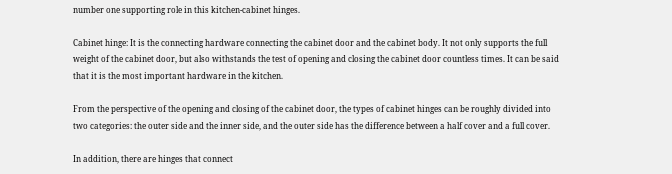number one supporting role in this kitchen-cabinet hinges.

Cabinet hinge: It is the connecting hardware connecting the cabinet door and the cabinet body. It not only supports the full weight of the cabinet door, but also withstands the test of opening and closing the cabinet door countless times. It can be said that it is the most important hardware in the kitchen.

From the perspective of the opening and closing of the cabinet door, the types of cabinet hinges can be roughly divided into two categories: the outer side and the inner side, and the outer side has the difference between a half cover and a full cover.

In addition, there are hinges that connect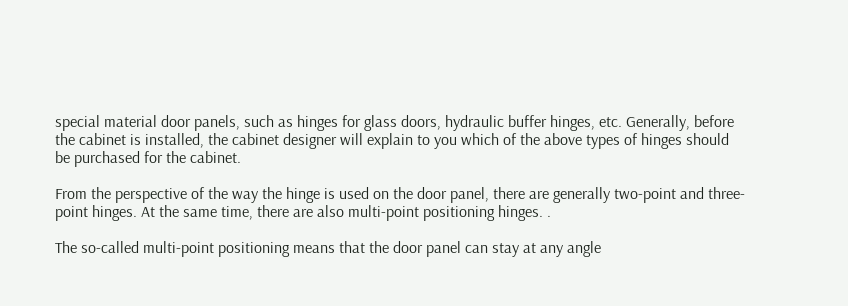special material door panels, such as hinges for glass doors, hydraulic buffer hinges, etc. Generally, before the cabinet is installed, the cabinet designer will explain to you which of the above types of hinges should be purchased for the cabinet.

From the perspective of the way the hinge is used on the door panel, there are generally two-point and three-point hinges. At the same time, there are also multi-point positioning hinges. .

The so-called multi-point positioning means that the door panel can stay at any angle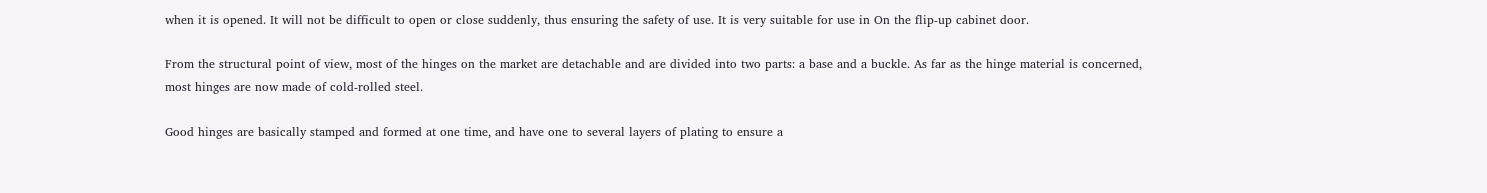when it is opened. It will not be difficult to open or close suddenly, thus ensuring the safety of use. It is very suitable for use in On the flip-up cabinet door.

From the structural point of view, most of the hinges on the market are detachable and are divided into two parts: a base and a buckle. As far as the hinge material is concerned, most hinges are now made of cold-rolled steel.

Good hinges are basically stamped and formed at one time, and have one to several layers of plating to ensure a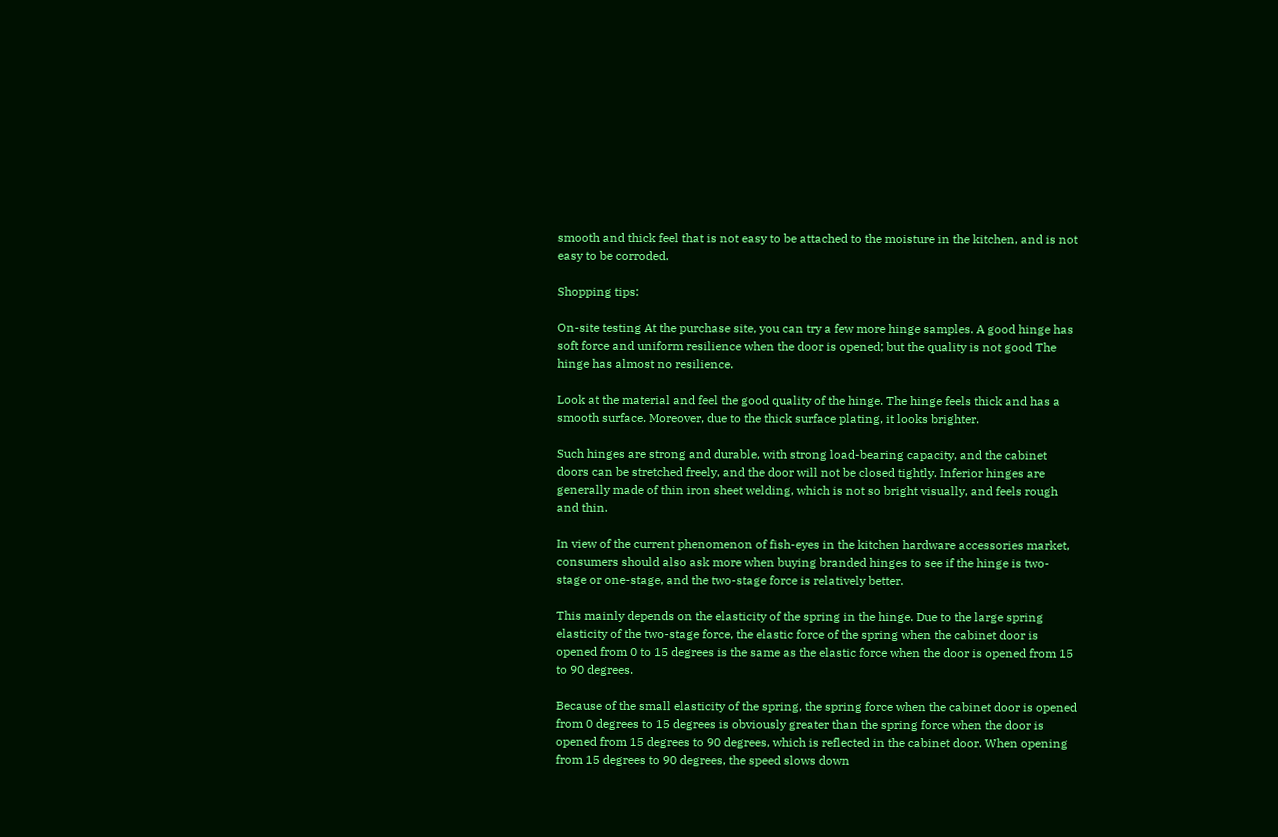smooth and thick feel that is not easy to be attached to the moisture in the kitchen, and is not easy to be corroded.

Shopping tips:

On-site testing At the purchase site, you can try a few more hinge samples. A good hinge has soft force and uniform resilience when the door is opened; but the quality is not good The hinge has almost no resilience.

Look at the material and feel the good quality of the hinge. The hinge feels thick and has a smooth surface. Moreover, due to the thick surface plating, it looks brighter.

Such hinges are strong and durable, with strong load-bearing capacity, and the cabinet doors can be stretched freely, and the door will not be closed tightly. Inferior hinges are generally made of thin iron sheet welding, which is not so bright visually, and feels rough and thin.

In view of the current phenomenon of fish-eyes in the kitchen hardware accessories market, consumers should also ask more when buying branded hinges to see if the hinge is two-stage or one-stage, and the two-stage force is relatively better.

This mainly depends on the elasticity of the spring in the hinge. Due to the large spring elasticity of the two-stage force, the elastic force of the spring when the cabinet door is opened from 0 to 15 degrees is the same as the elastic force when the door is opened from 15 to 90 degrees.

Because of the small elasticity of the spring, the spring force when the cabinet door is opened from 0 degrees to 15 degrees is obviously greater than the spring force when the door is opened from 15 degrees to 90 degrees, which is reflected in the cabinet door. When opening from 15 degrees to 90 degrees, the speed slows down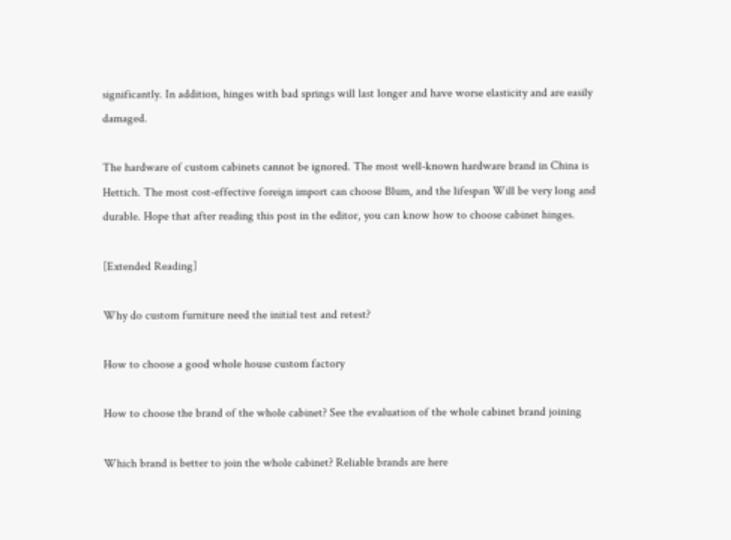significantly. In addition, hinges with bad springs will last longer and have worse elasticity and are easily damaged.

The hardware of custom cabinets cannot be ignored. The most well-known hardware brand in China is Hettich. The most cost-effective foreign import can choose Blum, and the lifespan Will be very long and durable. Hope that after reading this post in the editor, you can know how to choose cabinet hinges.

[Extended Reading]

Why do custom furniture need the initial test and retest?

How to choose a good whole house custom factory

How to choose the brand of the whole cabinet? See the evaluation of the whole cabinet brand joining

Which brand is better to join the whole cabinet? Reliable brands are here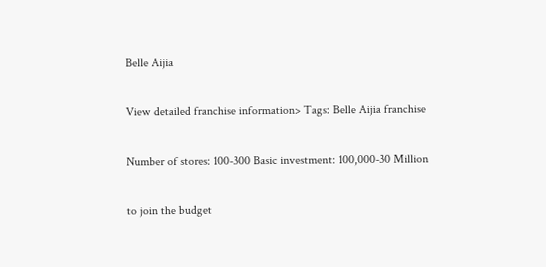Belle Aijia

View detailed franchise information> Tags: Belle Aijia franchise

Number of stores: 100-300 Basic investment: 100,000-30 Million

to join the budget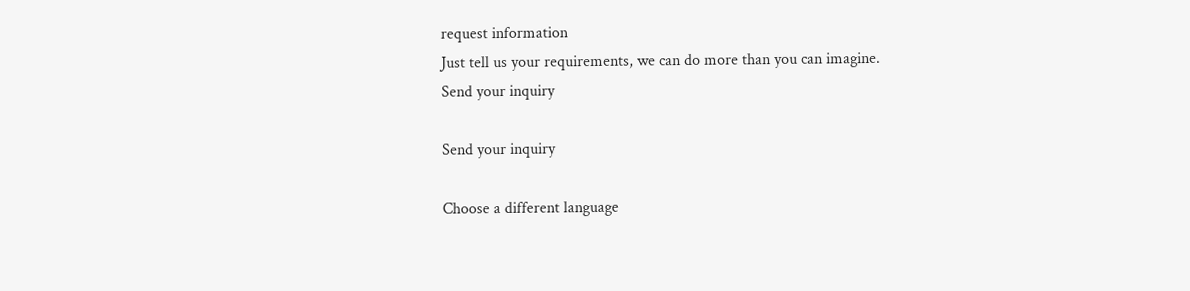request information
Just tell us your requirements, we can do more than you can imagine.
Send your inquiry

Send your inquiry

Choose a different language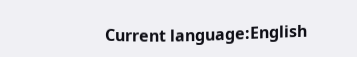Current language:English